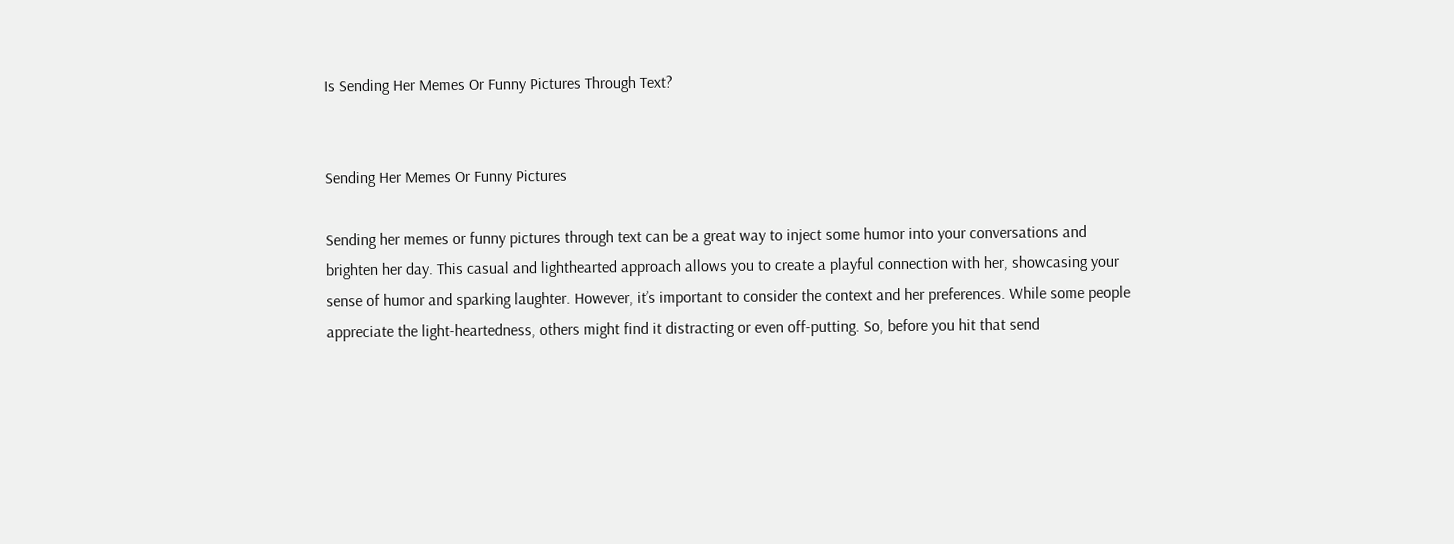Is Sending Her Memes Or Funny Pictures Through Text?


Sending Her Memes Or Funny Pictures

Sending her memes or funny pictures through text can be a great way to inject some humor into your conversations and brighten her day. This casual and lighthearted approach allows you to create a playful connection with her, showcasing your sense of humor and sparking laughter. However, it’s important to consider the context and her preferences. While some people appreciate the light-heartedness, others might find it distracting or even off-putting. So, before you hit that send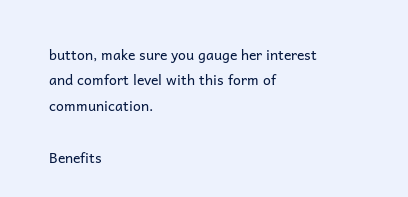button, make sure you gauge her interest and comfort level with this form of communication.

Benefits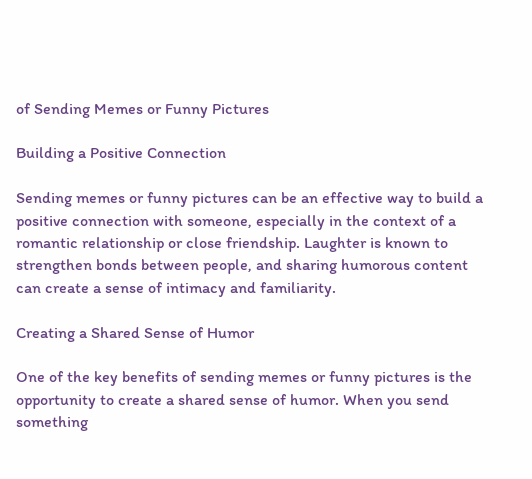of Sending Memes or Funny Pictures

Building a Positive Connection

Sending memes or funny pictures can be an effective way to build a positive connection with someone, especially in the context of a romantic relationship or close friendship. Laughter is known to strengthen bonds between people, and sharing humorous content can create a sense of intimacy and familiarity.

Creating a Shared Sense of Humor

One of the key benefits of sending memes or funny pictures is the opportunity to create a shared sense of humor. When you send something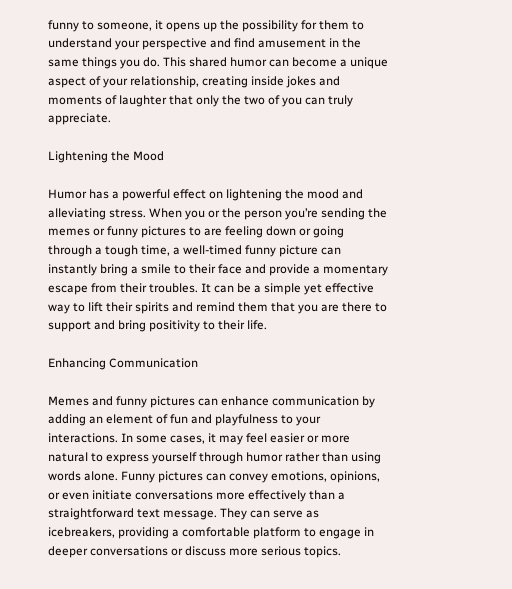funny to someone, it opens up the possibility for them to understand your perspective and find amusement in the same things you do. This shared humor can become a unique aspect of your relationship, creating inside jokes and moments of laughter that only the two of you can truly appreciate.

Lightening the Mood

Humor has a powerful effect on lightening the mood and alleviating stress. When you or the person you’re sending the memes or funny pictures to are feeling down or going through a tough time, a well-timed funny picture can instantly bring a smile to their face and provide a momentary escape from their troubles. It can be a simple yet effective way to lift their spirits and remind them that you are there to support and bring positivity to their life.

Enhancing Communication

Memes and funny pictures can enhance communication by adding an element of fun and playfulness to your interactions. In some cases, it may feel easier or more natural to express yourself through humor rather than using words alone. Funny pictures can convey emotions, opinions, or even initiate conversations more effectively than a straightforward text message. They can serve as icebreakers, providing a comfortable platform to engage in deeper conversations or discuss more serious topics.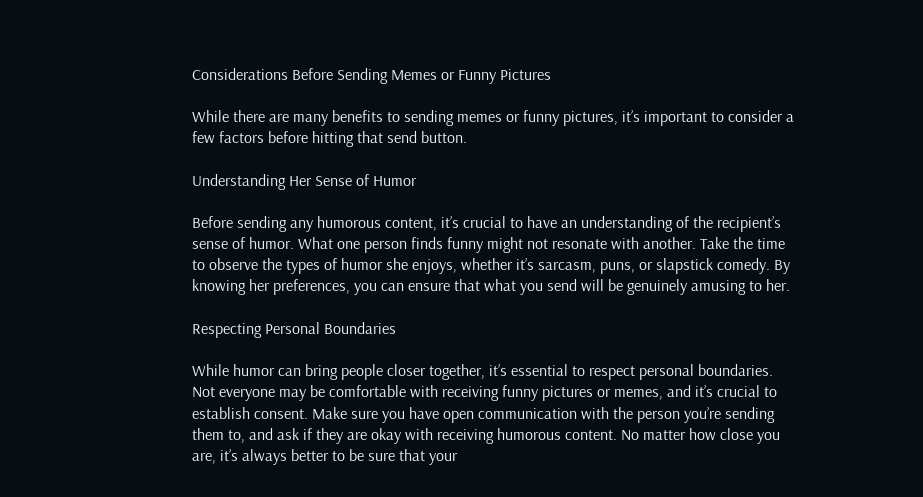Considerations Before Sending Memes or Funny Pictures

While there are many benefits to sending memes or funny pictures, it’s important to consider a few factors before hitting that send button.

Understanding Her Sense of Humor

Before sending any humorous content, it’s crucial to have an understanding of the recipient’s sense of humor. What one person finds funny might not resonate with another. Take the time to observe the types of humor she enjoys, whether it’s sarcasm, puns, or slapstick comedy. By knowing her preferences, you can ensure that what you send will be genuinely amusing to her.

Respecting Personal Boundaries

While humor can bring people closer together, it’s essential to respect personal boundaries. Not everyone may be comfortable with receiving funny pictures or memes, and it’s crucial to establish consent. Make sure you have open communication with the person you’re sending them to, and ask if they are okay with receiving humorous content. No matter how close you are, it’s always better to be sure that your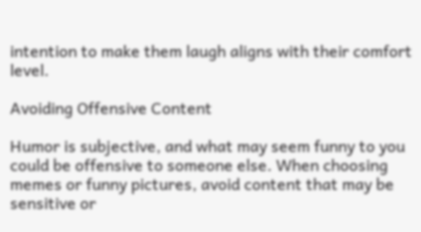intention to make them laugh aligns with their comfort level.

Avoiding Offensive Content

Humor is subjective, and what may seem funny to you could be offensive to someone else. When choosing memes or funny pictures, avoid content that may be sensitive or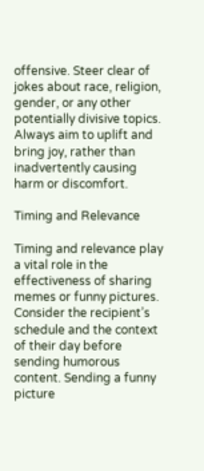offensive. Steer clear of jokes about race, religion, gender, or any other potentially divisive topics. Always aim to uplift and bring joy, rather than inadvertently causing harm or discomfort.

Timing and Relevance

Timing and relevance play a vital role in the effectiveness of sharing memes or funny pictures. Consider the recipient’s schedule and the context of their day before sending humorous content. Sending a funny picture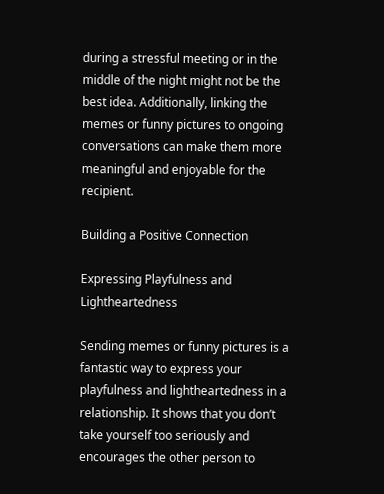during a stressful meeting or in the middle of the night might not be the best idea. Additionally, linking the memes or funny pictures to ongoing conversations can make them more meaningful and enjoyable for the recipient.

Building a Positive Connection

Expressing Playfulness and Lightheartedness

Sending memes or funny pictures is a fantastic way to express your playfulness and lightheartedness in a relationship. It shows that you don’t take yourself too seriously and encourages the other person to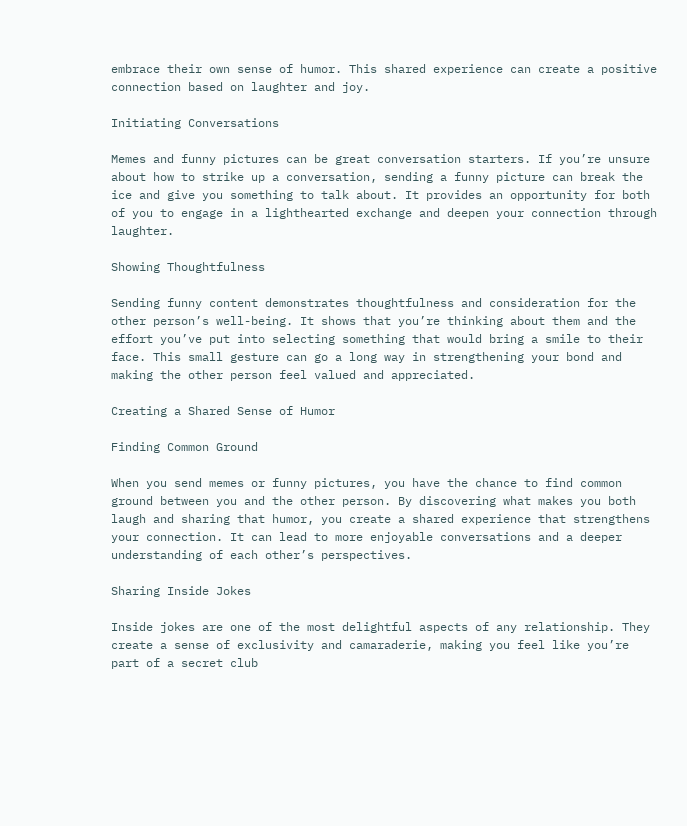embrace their own sense of humor. This shared experience can create a positive connection based on laughter and joy.

Initiating Conversations

Memes and funny pictures can be great conversation starters. If you’re unsure about how to strike up a conversation, sending a funny picture can break the ice and give you something to talk about. It provides an opportunity for both of you to engage in a lighthearted exchange and deepen your connection through laughter.

Showing Thoughtfulness

Sending funny content demonstrates thoughtfulness and consideration for the other person’s well-being. It shows that you’re thinking about them and the effort you’ve put into selecting something that would bring a smile to their face. This small gesture can go a long way in strengthening your bond and making the other person feel valued and appreciated.

Creating a Shared Sense of Humor

Finding Common Ground

When you send memes or funny pictures, you have the chance to find common ground between you and the other person. By discovering what makes you both laugh and sharing that humor, you create a shared experience that strengthens your connection. It can lead to more enjoyable conversations and a deeper understanding of each other’s perspectives.

Sharing Inside Jokes

Inside jokes are one of the most delightful aspects of any relationship. They create a sense of exclusivity and camaraderie, making you feel like you’re part of a secret club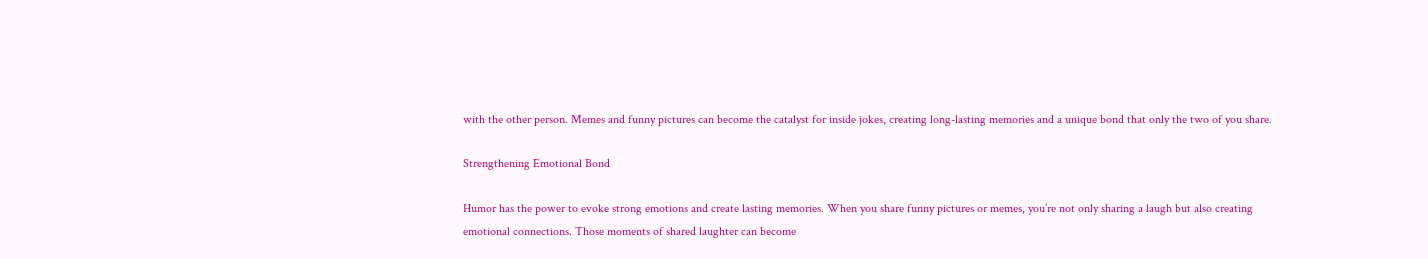with the other person. Memes and funny pictures can become the catalyst for inside jokes, creating long-lasting memories and a unique bond that only the two of you share.

Strengthening Emotional Bond

Humor has the power to evoke strong emotions and create lasting memories. When you share funny pictures or memes, you’re not only sharing a laugh but also creating emotional connections. Those moments of shared laughter can become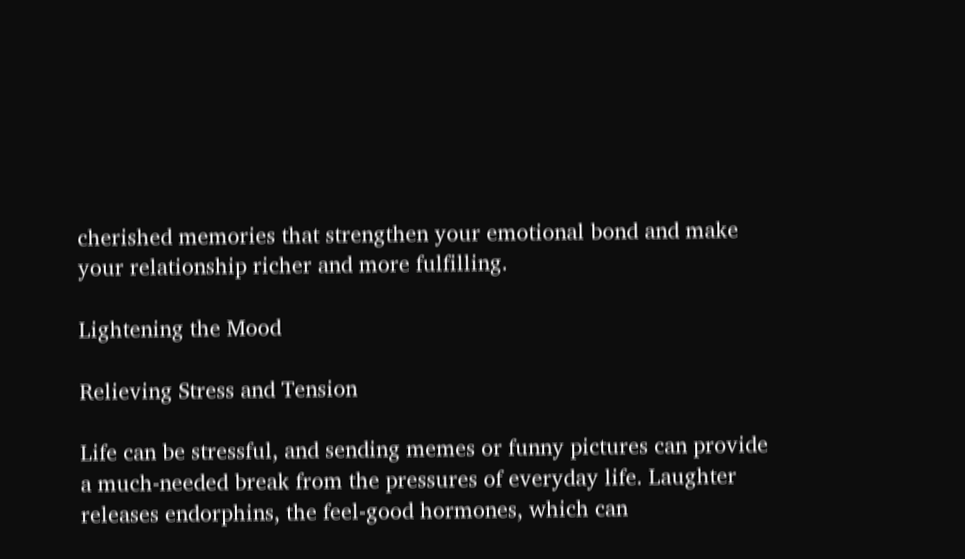cherished memories that strengthen your emotional bond and make your relationship richer and more fulfilling.

Lightening the Mood

Relieving Stress and Tension

Life can be stressful, and sending memes or funny pictures can provide a much-needed break from the pressures of everyday life. Laughter releases endorphins, the feel-good hormones, which can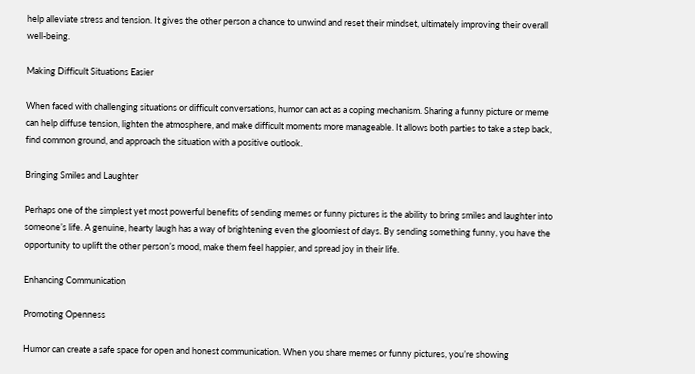help alleviate stress and tension. It gives the other person a chance to unwind and reset their mindset, ultimately improving their overall well-being.

Making Difficult Situations Easier

When faced with challenging situations or difficult conversations, humor can act as a coping mechanism. Sharing a funny picture or meme can help diffuse tension, lighten the atmosphere, and make difficult moments more manageable. It allows both parties to take a step back, find common ground, and approach the situation with a positive outlook.

Bringing Smiles and Laughter

Perhaps one of the simplest yet most powerful benefits of sending memes or funny pictures is the ability to bring smiles and laughter into someone’s life. A genuine, hearty laugh has a way of brightening even the gloomiest of days. By sending something funny, you have the opportunity to uplift the other person’s mood, make them feel happier, and spread joy in their life.

Enhancing Communication

Promoting Openness

Humor can create a safe space for open and honest communication. When you share memes or funny pictures, you’re showing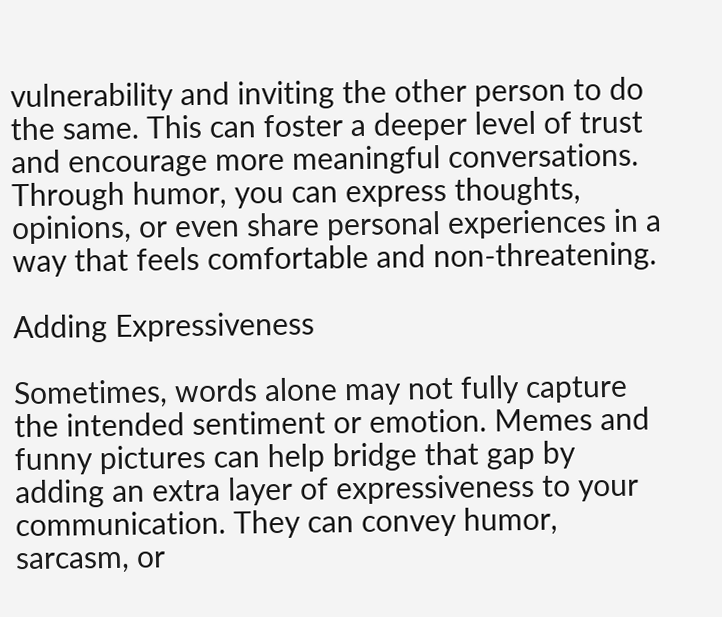vulnerability and inviting the other person to do the same. This can foster a deeper level of trust and encourage more meaningful conversations. Through humor, you can express thoughts, opinions, or even share personal experiences in a way that feels comfortable and non-threatening.

Adding Expressiveness

Sometimes, words alone may not fully capture the intended sentiment or emotion. Memes and funny pictures can help bridge that gap by adding an extra layer of expressiveness to your communication. They can convey humor, sarcasm, or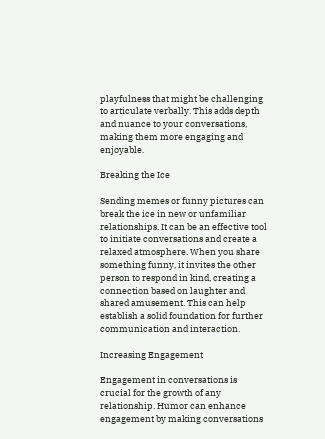playfulness that might be challenging to articulate verbally. This adds depth and nuance to your conversations, making them more engaging and enjoyable.

Breaking the Ice

Sending memes or funny pictures can break the ice in new or unfamiliar relationships. It can be an effective tool to initiate conversations and create a relaxed atmosphere. When you share something funny, it invites the other person to respond in kind, creating a connection based on laughter and shared amusement. This can help establish a solid foundation for further communication and interaction.

Increasing Engagement

Engagement in conversations is crucial for the growth of any relationship. Humor can enhance engagement by making conversations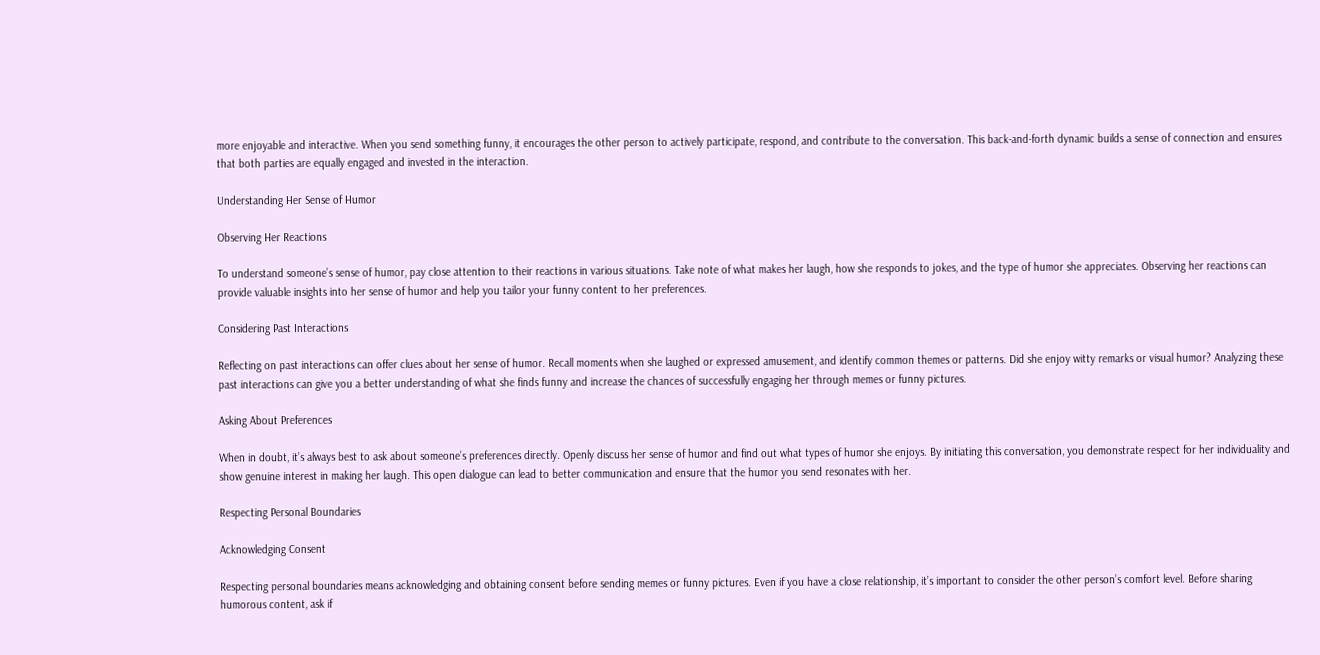more enjoyable and interactive. When you send something funny, it encourages the other person to actively participate, respond, and contribute to the conversation. This back-and-forth dynamic builds a sense of connection and ensures that both parties are equally engaged and invested in the interaction.

Understanding Her Sense of Humor

Observing Her Reactions

To understand someone’s sense of humor, pay close attention to their reactions in various situations. Take note of what makes her laugh, how she responds to jokes, and the type of humor she appreciates. Observing her reactions can provide valuable insights into her sense of humor and help you tailor your funny content to her preferences.

Considering Past Interactions

Reflecting on past interactions can offer clues about her sense of humor. Recall moments when she laughed or expressed amusement, and identify common themes or patterns. Did she enjoy witty remarks or visual humor? Analyzing these past interactions can give you a better understanding of what she finds funny and increase the chances of successfully engaging her through memes or funny pictures.

Asking About Preferences

When in doubt, it’s always best to ask about someone’s preferences directly. Openly discuss her sense of humor and find out what types of humor she enjoys. By initiating this conversation, you demonstrate respect for her individuality and show genuine interest in making her laugh. This open dialogue can lead to better communication and ensure that the humor you send resonates with her.

Respecting Personal Boundaries

Acknowledging Consent

Respecting personal boundaries means acknowledging and obtaining consent before sending memes or funny pictures. Even if you have a close relationship, it’s important to consider the other person’s comfort level. Before sharing humorous content, ask if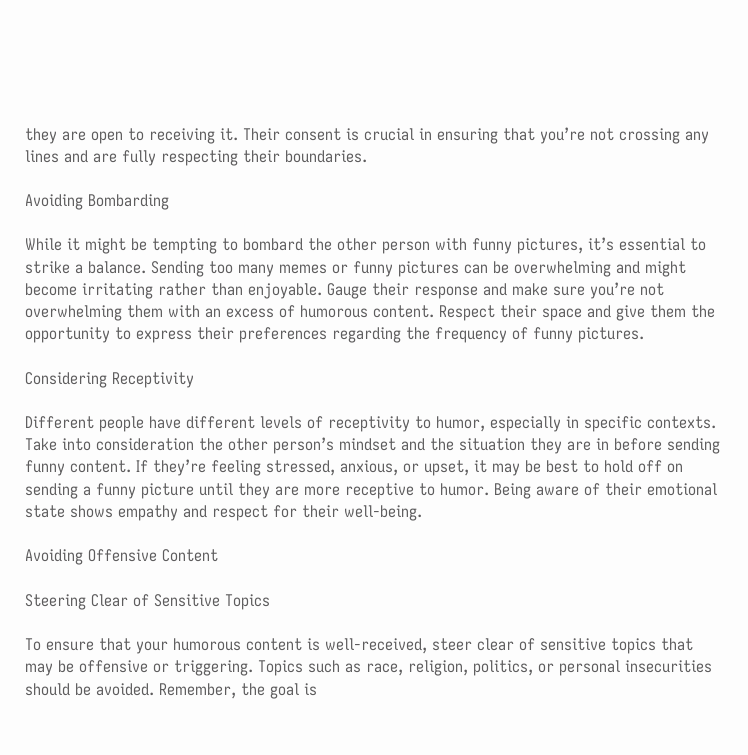they are open to receiving it. Their consent is crucial in ensuring that you’re not crossing any lines and are fully respecting their boundaries.

Avoiding Bombarding

While it might be tempting to bombard the other person with funny pictures, it’s essential to strike a balance. Sending too many memes or funny pictures can be overwhelming and might become irritating rather than enjoyable. Gauge their response and make sure you’re not overwhelming them with an excess of humorous content. Respect their space and give them the opportunity to express their preferences regarding the frequency of funny pictures.

Considering Receptivity

Different people have different levels of receptivity to humor, especially in specific contexts. Take into consideration the other person’s mindset and the situation they are in before sending funny content. If they’re feeling stressed, anxious, or upset, it may be best to hold off on sending a funny picture until they are more receptive to humor. Being aware of their emotional state shows empathy and respect for their well-being.

Avoiding Offensive Content

Steering Clear of Sensitive Topics

To ensure that your humorous content is well-received, steer clear of sensitive topics that may be offensive or triggering. Topics such as race, religion, politics, or personal insecurities should be avoided. Remember, the goal is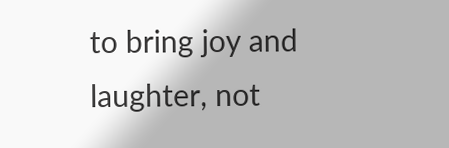to bring joy and laughter, not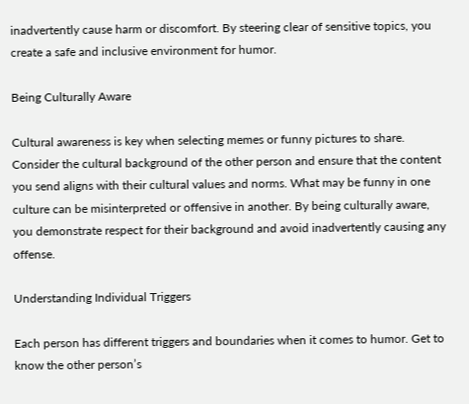inadvertently cause harm or discomfort. By steering clear of sensitive topics, you create a safe and inclusive environment for humor.

Being Culturally Aware

Cultural awareness is key when selecting memes or funny pictures to share. Consider the cultural background of the other person and ensure that the content you send aligns with their cultural values and norms. What may be funny in one culture can be misinterpreted or offensive in another. By being culturally aware, you demonstrate respect for their background and avoid inadvertently causing any offense.

Understanding Individual Triggers

Each person has different triggers and boundaries when it comes to humor. Get to know the other person’s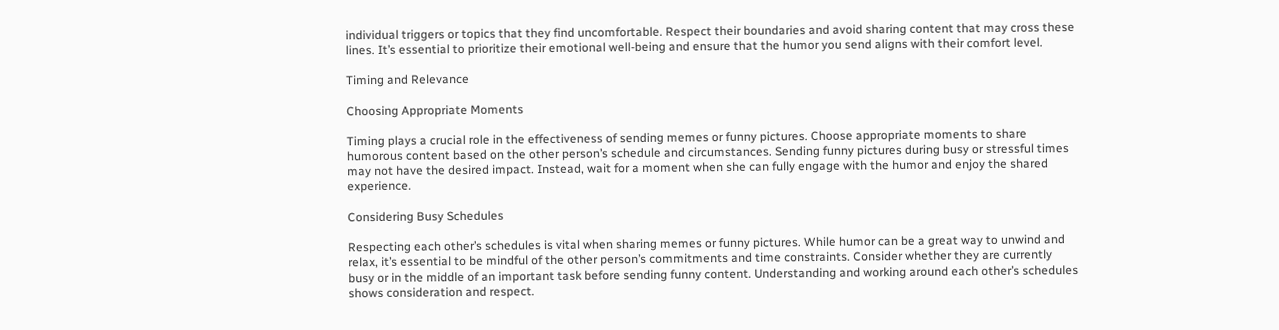individual triggers or topics that they find uncomfortable. Respect their boundaries and avoid sharing content that may cross these lines. It’s essential to prioritize their emotional well-being and ensure that the humor you send aligns with their comfort level.

Timing and Relevance

Choosing Appropriate Moments

Timing plays a crucial role in the effectiveness of sending memes or funny pictures. Choose appropriate moments to share humorous content based on the other person’s schedule and circumstances. Sending funny pictures during busy or stressful times may not have the desired impact. Instead, wait for a moment when she can fully engage with the humor and enjoy the shared experience.

Considering Busy Schedules

Respecting each other’s schedules is vital when sharing memes or funny pictures. While humor can be a great way to unwind and relax, it’s essential to be mindful of the other person’s commitments and time constraints. Consider whether they are currently busy or in the middle of an important task before sending funny content. Understanding and working around each other’s schedules shows consideration and respect.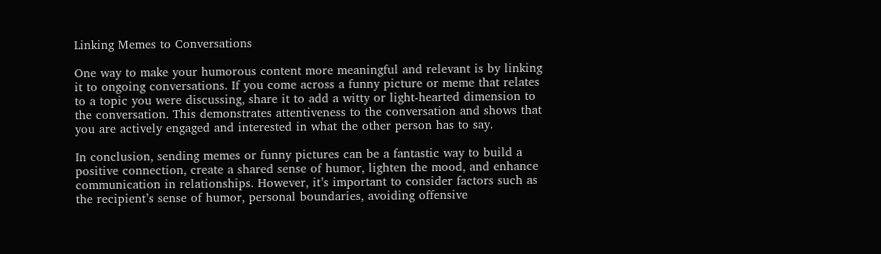Linking Memes to Conversations

One way to make your humorous content more meaningful and relevant is by linking it to ongoing conversations. If you come across a funny picture or meme that relates to a topic you were discussing, share it to add a witty or light-hearted dimension to the conversation. This demonstrates attentiveness to the conversation and shows that you are actively engaged and interested in what the other person has to say.

In conclusion, sending memes or funny pictures can be a fantastic way to build a positive connection, create a shared sense of humor, lighten the mood, and enhance communication in relationships. However, it’s important to consider factors such as the recipient’s sense of humor, personal boundaries, avoiding offensive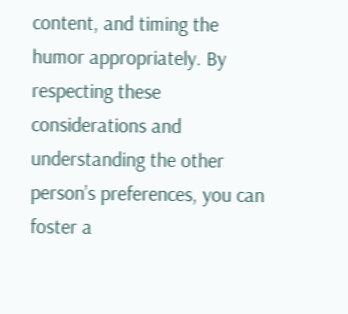content, and timing the humor appropriately. By respecting these considerations and understanding the other person’s preferences, you can foster a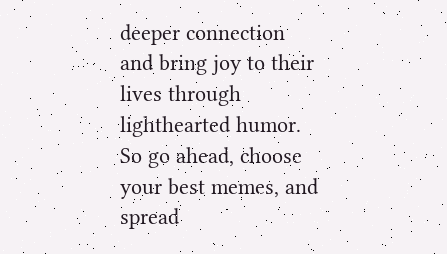deeper connection and bring joy to their lives through lighthearted humor. So go ahead, choose your best memes, and spread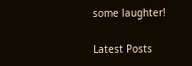some laughter!

Latest Posts